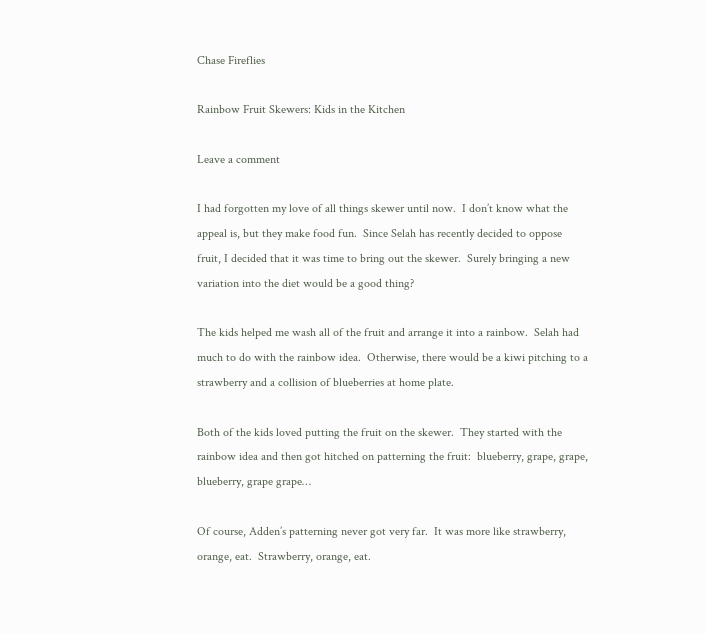Chase Fireflies

Rainbow Fruit Skewers: Kids in the Kitchen

Leave a comment

I had forgotten my love of all things skewer until now.  I don’t know what the appeal is, but they make food fun.  Since Selah has recently decided to oppose fruit, I decided that it was time to bring out the skewer.  Surely bringing a new variation into the diet would be a good thing?

The kids helped me wash all of the fruit and arrange it into a rainbow.  Selah had much to do with the rainbow idea.  Otherwise, there would be a kiwi pitching to a strawberry and a collision of blueberries at home plate.

Both of the kids loved putting the fruit on the skewer.  They started with the rainbow idea and then got hitched on patterning the fruit:  blueberry, grape, grape, blueberry, grape grape…

Of course, Adden’s patterning never got very far.  It was more like strawberry, orange, eat.  Strawberry, orange, eat.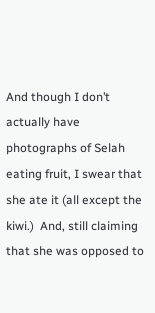And though I don’t actually have photographs of Selah eating fruit, I swear that she ate it (all except the kiwi.)  And, still claiming that she was opposed to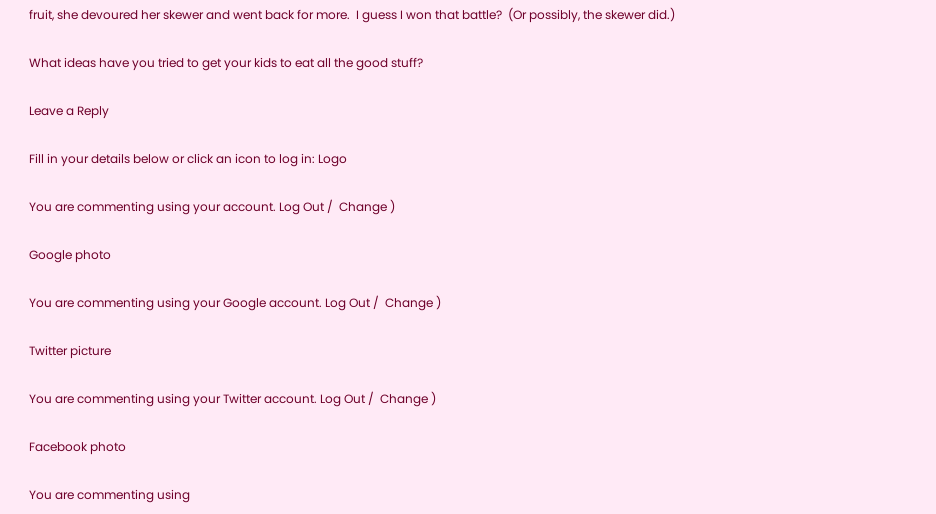fruit, she devoured her skewer and went back for more.  I guess I won that battle?  (Or possibly, the skewer did.)

What ideas have you tried to get your kids to eat all the good stuff?

Leave a Reply

Fill in your details below or click an icon to log in: Logo

You are commenting using your account. Log Out /  Change )

Google photo

You are commenting using your Google account. Log Out /  Change )

Twitter picture

You are commenting using your Twitter account. Log Out /  Change )

Facebook photo

You are commenting using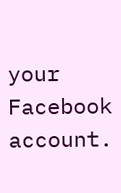your Facebook account.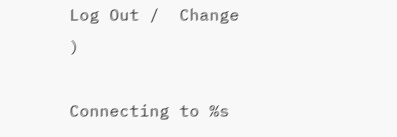Log Out /  Change )

Connecting to %s